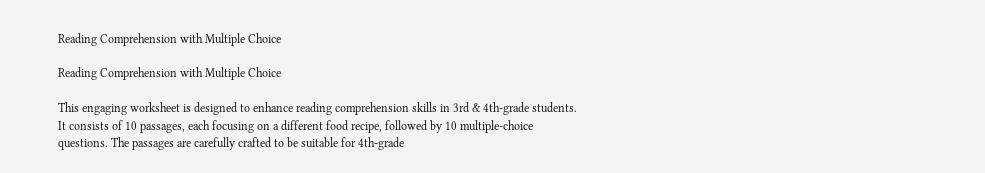Reading Comprehension with Multiple Choice

Reading Comprehension with Multiple Choice

This engaging worksheet is designed to enhance reading comprehension skills in 3rd & 4th-grade students. It consists of 10 passages, each focusing on a different food recipe, followed by 10 multiple-choice questions. The passages are carefully crafted to be suitable for 4th-grade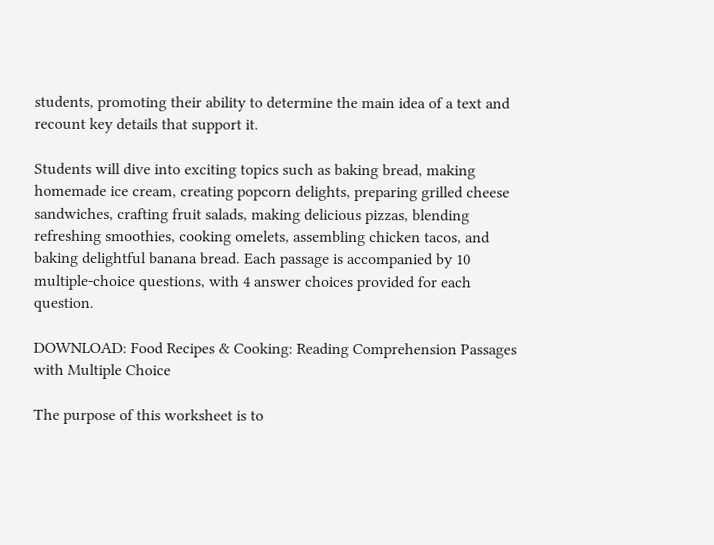students, promoting their ability to determine the main idea of a text and recount key details that support it.

Students will dive into exciting topics such as baking bread, making homemade ice cream, creating popcorn delights, preparing grilled cheese sandwiches, crafting fruit salads, making delicious pizzas, blending refreshing smoothies, cooking omelets, assembling chicken tacos, and baking delightful banana bread. Each passage is accompanied by 10 multiple-choice questions, with 4 answer choices provided for each question.

DOWNLOAD: Food Recipes & Cooking: Reading Comprehension Passages with Multiple Choice

The purpose of this worksheet is to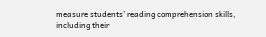measure students’ reading comprehension skills, including their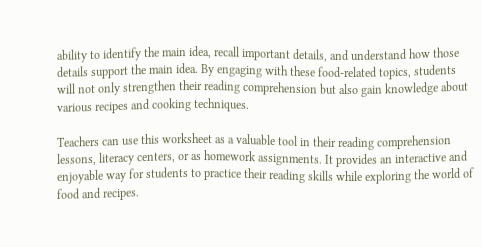ability to identify the main idea, recall important details, and understand how those details support the main idea. By engaging with these food-related topics, students will not only strengthen their reading comprehension but also gain knowledge about various recipes and cooking techniques.

Teachers can use this worksheet as a valuable tool in their reading comprehension lessons, literacy centers, or as homework assignments. It provides an interactive and enjoyable way for students to practice their reading skills while exploring the world of food and recipes.